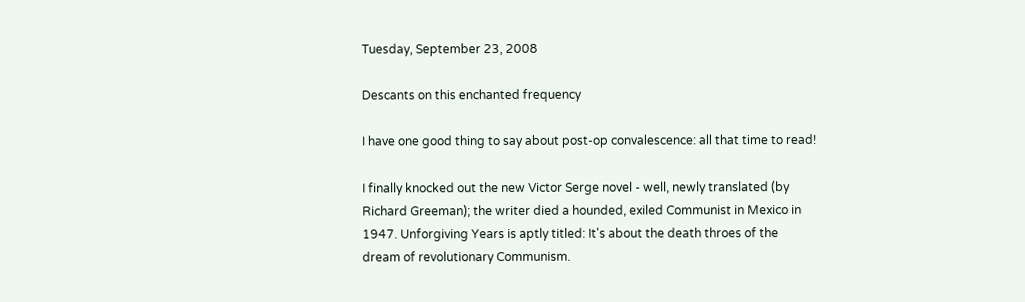Tuesday, September 23, 2008

Descants on this enchanted frequency

I have one good thing to say about post-op convalescence: all that time to read!

I finally knocked out the new Victor Serge novel - well, newly translated (by Richard Greeman); the writer died a hounded, exiled Communist in Mexico in 1947. Unforgiving Years is aptly titled: It's about the death throes of the dream of revolutionary Communism.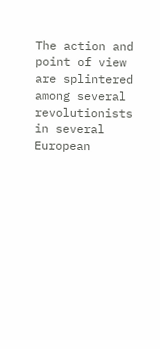The action and point of view are splintered among several revolutionists in several European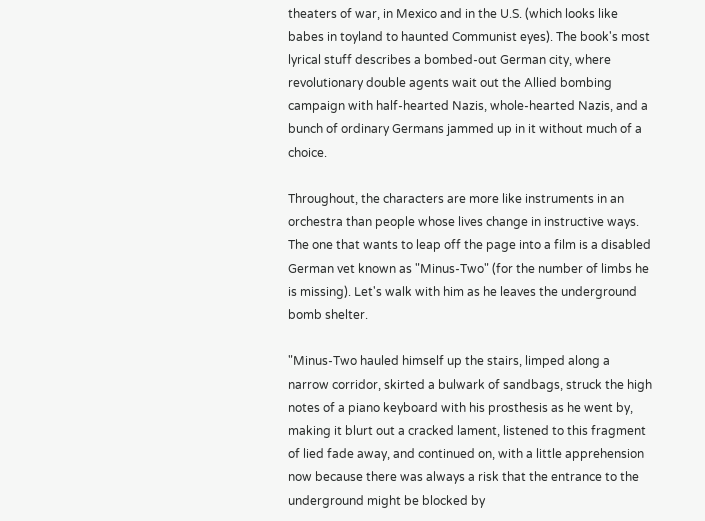theaters of war, in Mexico and in the U.S. (which looks like babes in toyland to haunted Communist eyes). The book's most lyrical stuff describes a bombed-out German city, where revolutionary double agents wait out the Allied bombing campaign with half-hearted Nazis, whole-hearted Nazis, and a bunch of ordinary Germans jammed up in it without much of a choice.

Throughout, the characters are more like instruments in an orchestra than people whose lives change in instructive ways. The one that wants to leap off the page into a film is a disabled German vet known as "Minus-Two" (for the number of limbs he is missing). Let's walk with him as he leaves the underground bomb shelter.

"Minus-Two hauled himself up the stairs, limped along a narrow corridor, skirted a bulwark of sandbags, struck the high notes of a piano keyboard with his prosthesis as he went by, making it blurt out a cracked lament, listened to this fragment of lied fade away, and continued on, with a little apprehension now because there was always a risk that the entrance to the underground might be blocked by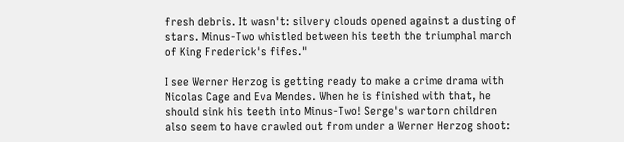fresh debris. It wasn't: silvery clouds opened against a dusting of stars. Minus-Two whistled between his teeth the triumphal march of King Frederick's fifes."

I see Werner Herzog is getting ready to make a crime drama with Nicolas Cage and Eva Mendes. When he is finished with that, he should sink his teeth into Minus-Two! Serge's wartorn children also seem to have crawled out from under a Werner Herzog shoot: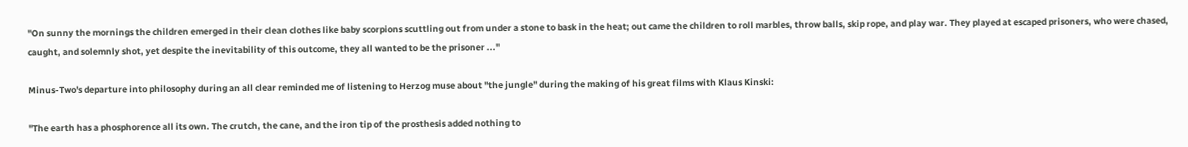"On sunny the mornings the children emerged in their clean clothes like baby scorpions scuttling out from under a stone to bask in the heat; out came the children to roll marbles, throw balls, skip rope, and play war. They played at escaped prisoners, who were chased, caught, and solemnly shot, yet despite the inevitability of this outcome, they all wanted to be the prisoner ..."

Minus-Two's departure into philosophy during an all clear reminded me of listening to Herzog muse about "the jungle" during the making of his great films with Klaus Kinski:

"The earth has a phosphorence all its own. The crutch, the cane, and the iron tip of the prosthesis added nothing to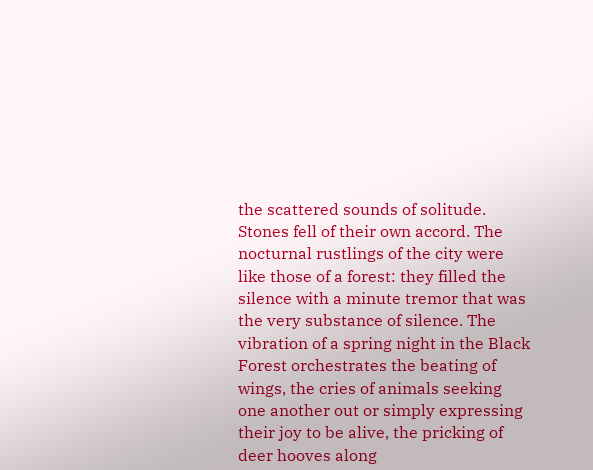the scattered sounds of solitude. Stones fell of their own accord. The nocturnal rustlings of the city were like those of a forest: they filled the silence with a minute tremor that was the very substance of silence. The vibration of a spring night in the Black Forest orchestrates the beating of wings, the cries of animals seeking one another out or simply expressing their joy to be alive, the pricking of deer hooves along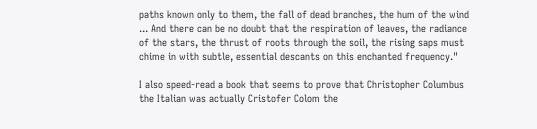paths known only to them, the fall of dead branches, the hum of the wind ... And there can be no doubt that the respiration of leaves, the radiance of the stars, the thrust of roots through the soil, the rising saps must chime in with subtle, essential descants on this enchanted frequency."

I also speed-read a book that seems to prove that Christopher Columbus the Italian was actually Cristofer Colom the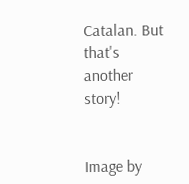Catalan. But that's another story!


Image by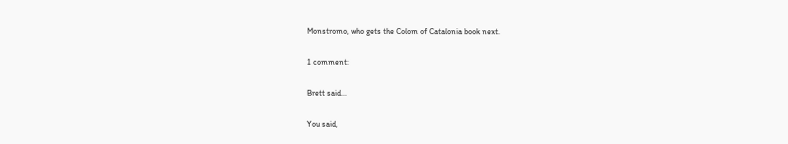Monstromo, who gets the Colom of Catalonia book next.

1 comment:

Brett said...

You said,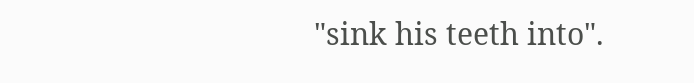"sink his teeth into".